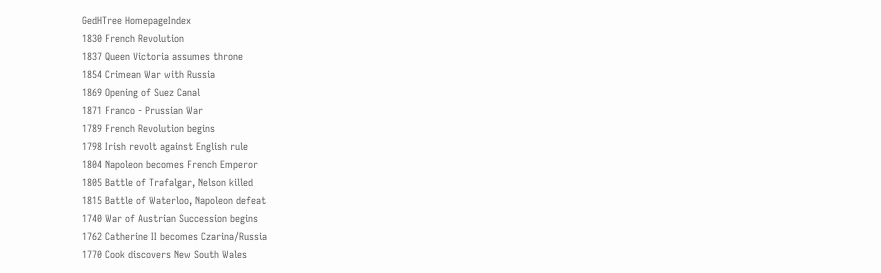GedHTree HomepageIndex
1830 French Revolution
1837 Queen Victoria assumes throne
1854 Crimean War with Russia
1869 Opening of Suez Canal
1871 Franco - Prussian War
1789 French Revolution begins
1798 Irish revolt against English rule
1804 Napoleon becomes French Emperor
1805 Battle of Trafalgar, Nelson killed
1815 Battle of Waterloo, Napoleon defeat
1740 War of Austrian Succession begins
1762 Catherine II becomes Czarina/Russia
1770 Cook discovers New South Wales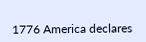1776 America declares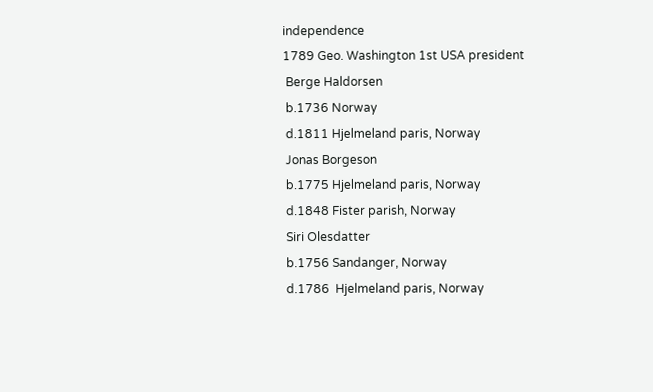independence
1789 Geo. Washington 1st USA president
 Berge Haldorsen
 b.1736 Norway
 d.1811 Hjelmeland paris, Norway
 Jonas Borgeson
 b.1775 Hjelmeland paris, Norway
 d.1848 Fister parish, Norway
 Siri Olesdatter
 b.1756 Sandanger, Norway
 d.1786  Hjelmeland paris, Norway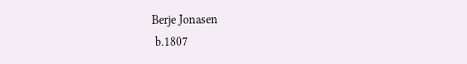Berje Jonasen
 b.1807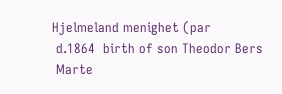Hjelmeland menighet (par
 d.1864  birth of son Theodor Bers
 Marte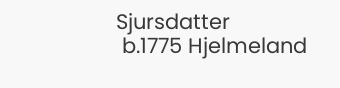Sjursdatter
 b.1775 Hjelmeland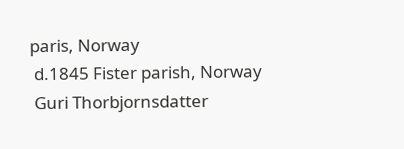paris, Norway
 d.1845 Fister parish, Norway
 Guri Thorbjornsdatter